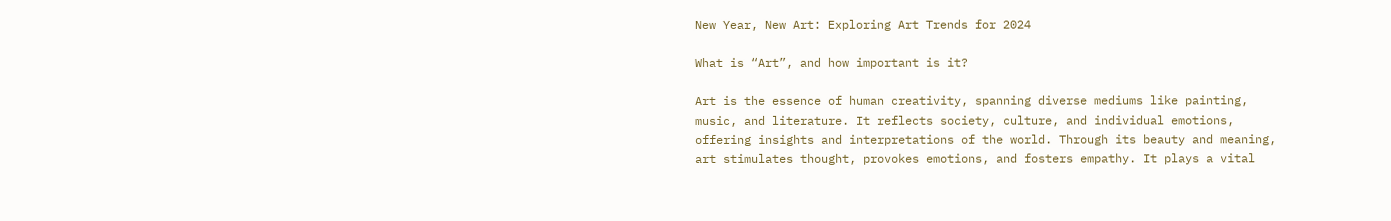New Year, New Art: Exploring Art Trends for 2024

What is “Art”, and how important is it?

Art is the essence of human creativity, spanning diverse mediums like painting, music, and literature. It reflects society, culture, and individual emotions, offering insights and interpretations of the world. Through its beauty and meaning, art stimulates thought, provokes emotions, and fosters empathy. It plays a vital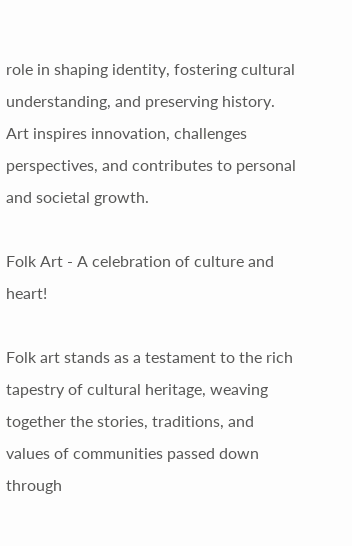role in shaping identity, fostering cultural understanding, and preserving history. Art inspires innovation, challenges perspectives, and contributes to personal and societal growth.

Folk Art - A celebration of culture and heart!

Folk art stands as a testament to the rich tapestry of cultural heritage, weaving together the stories, traditions, and values of communities passed down through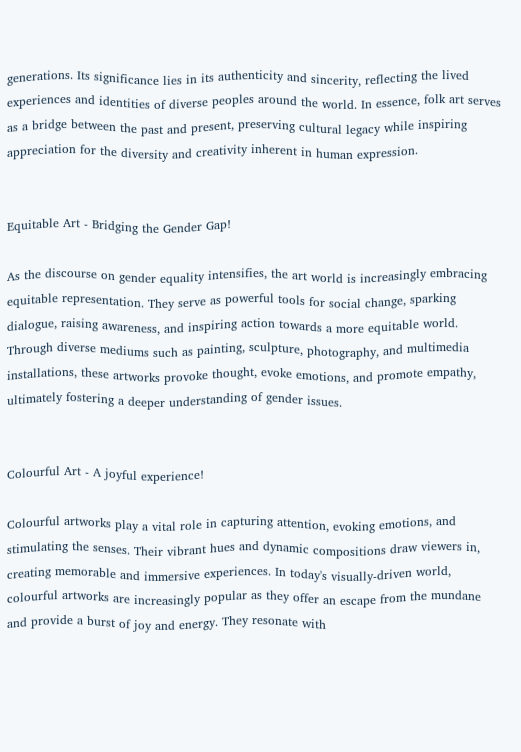generations. Its significance lies in its authenticity and sincerity, reflecting the lived experiences and identities of diverse peoples around the world. In essence, folk art serves as a bridge between the past and present, preserving cultural legacy while inspiring appreciation for the diversity and creativity inherent in human expression.


Equitable Art - Bridging the Gender Gap!

As the discourse on gender equality intensifies, the art world is increasingly embracing equitable representation. They serve as powerful tools for social change, sparking dialogue, raising awareness, and inspiring action towards a more equitable world. Through diverse mediums such as painting, sculpture, photography, and multimedia installations, these artworks provoke thought, evoke emotions, and promote empathy, ultimately fostering a deeper understanding of gender issues.


Colourful Art - A joyful experience!

Colourful artworks play a vital role in capturing attention, evoking emotions, and stimulating the senses. Their vibrant hues and dynamic compositions draw viewers in, creating memorable and immersive experiences. In today's visually-driven world, colourful artworks are increasingly popular as they offer an escape from the mundane and provide a burst of joy and energy. They resonate with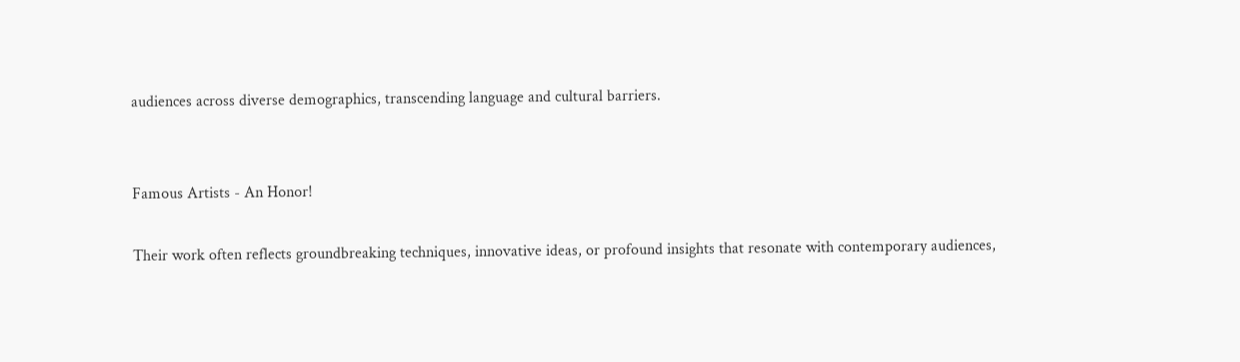audiences across diverse demographics, transcending language and cultural barriers.


Famous Artists - An Honor!

Their work often reflects groundbreaking techniques, innovative ideas, or profound insights that resonate with contemporary audiences,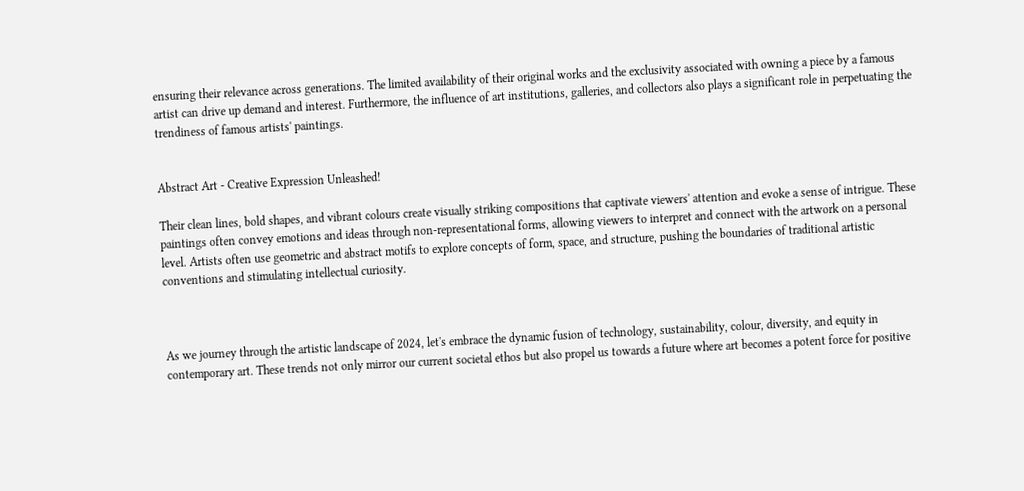ensuring their relevance across generations. The limited availability of their original works and the exclusivity associated with owning a piece by a famous artist can drive up demand and interest. Furthermore, the influence of art institutions, galleries, and collectors also plays a significant role in perpetuating the trendiness of famous artists' paintings.


Abstract Art - Creative Expression Unleashed!

Their clean lines, bold shapes, and vibrant colours create visually striking compositions that captivate viewers' attention and evoke a sense of intrigue. These paintings often convey emotions and ideas through non-representational forms, allowing viewers to interpret and connect with the artwork on a personal level. Artists often use geometric and abstract motifs to explore concepts of form, space, and structure, pushing the boundaries of traditional artistic conventions and stimulating intellectual curiosity.



As we journey through the artistic landscape of 2024, let's embrace the dynamic fusion of technology, sustainability, colour, diversity, and equity in contemporary art. These trends not only mirror our current societal ethos but also propel us towards a future where art becomes a potent force for positive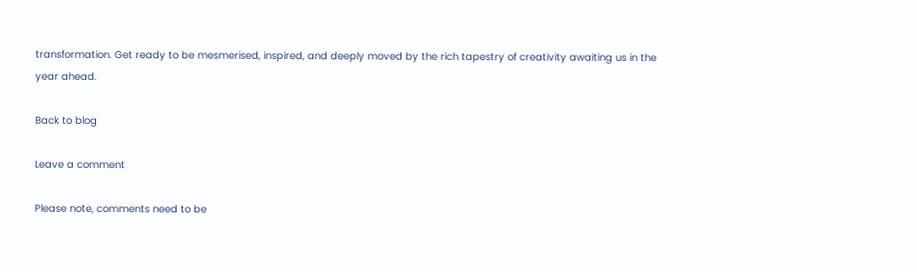transformation. Get ready to be mesmerised, inspired, and deeply moved by the rich tapestry of creativity awaiting us in the year ahead.

Back to blog

Leave a comment

Please note, comments need to be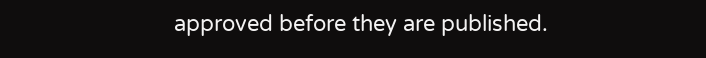approved before they are published.